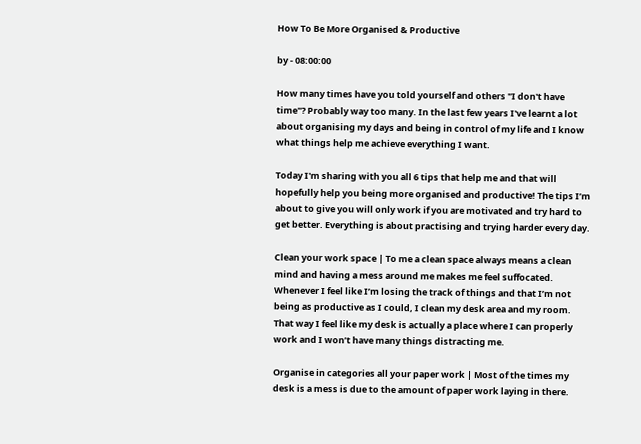How To Be More Organised & Productive

by - 08:00:00

How many times have you told yourself and others "I don't have time"? Probably way too many. In the last few years I've learnt a lot about organising my days and being in control of my life and I know what things help me achieve everything I want.

Today I'm sharing with you all 6 tips that help me and that will hopefully help you being more organised and productive! The tips I’m about to give you will only work if you are motivated and try hard to get better. Everything is about practising and trying harder every day.

Clean your work space | To me a clean space always means a clean mind and having a mess around me makes me feel suffocated. Whenever I feel like I’m losing the track of things and that I’m not being as productive as I could, I clean my desk area and my room. That way I feel like my desk is actually a place where I can properly work and I won’t have many things distracting me.

Organise in categories all your paper work | Most of the times my desk is a mess is due to the amount of paper work laying in there.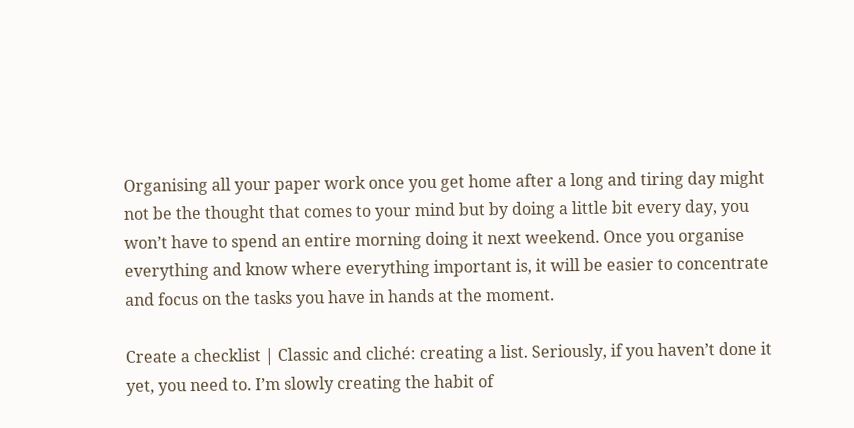Organising all your paper work once you get home after a long and tiring day might not be the thought that comes to your mind but by doing a little bit every day, you won’t have to spend an entire morning doing it next weekend. Once you organise everything and know where everything important is, it will be easier to concentrate and focus on the tasks you have in hands at the moment.

Create a checklist | Classic and cliché: creating a list. Seriously, if you haven’t done it yet, you need to. I’m slowly creating the habit of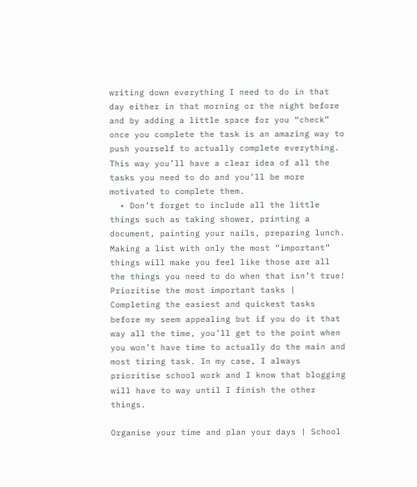writing down everything I need to do in that day either in that morning or the night before and by adding a little space for you “check” once you complete the task is an amazing way to push yourself to actually complete everything. This way you’ll have a clear idea of all the tasks you need to do and you’ll be more motivated to complete them.
  • Don’t forget to include all the little things such as taking shower, printing a document, painting your nails, preparing lunch. Making a list with only the most “important” things will make you feel like those are all the things you need to do when that isn’t true!
Prioritise the most important tasks | Completing the easiest and quickest tasks before my seem appealing but if you do it that way all the time, you’ll get to the point when you won’t have time to actually do the main and most tiring task. In my case, I always prioritise school work and I know that blogging will have to way until I finish the other things.

Organise your time and plan your days | School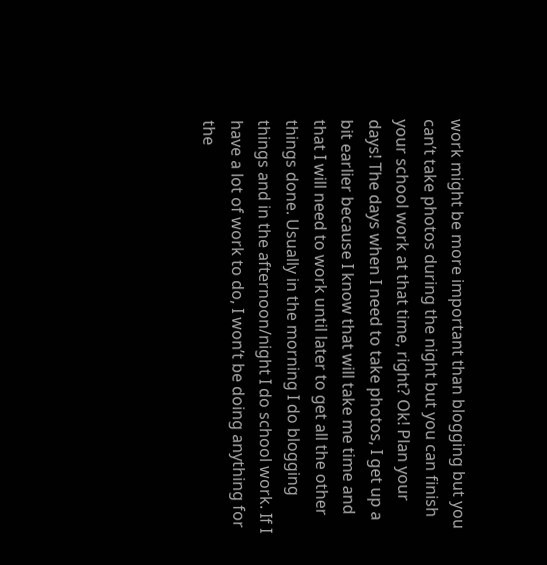work might be more important than blogging but you can’t take photos during the night but you can finish your school work at that time, right? Ok! Plan your days! The days when I need to take photos, I get up a bit earlier because I know that will take me time and that I will need to work until later to get all the other things done. Usually in the morning I do blogging things and in the afternoon/night I do school work. If I have a lot of work to do, I won’t be doing anything for the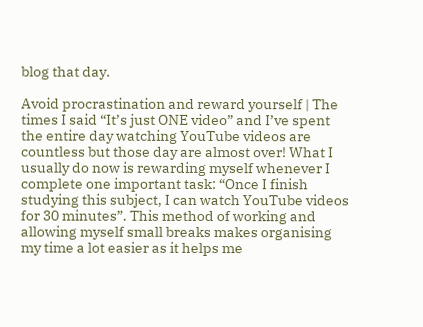blog that day.

Avoid procrastination and reward yourself | The times I said “It’s just ONE video” and I’ve spent the entire day watching YouTube videos are countless but those day are almost over! What I usually do now is rewarding myself whenever I complete one important task: “Once I finish studying this subject, I can watch YouTube videos for 30 minutes”. This method of working and allowing myself small breaks makes organising my time a lot easier as it helps me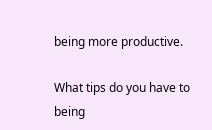being more productive.

What tips do you have to being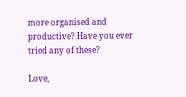more organised and productive? Have you ever tried any of these?

Love,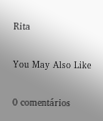Rita

You May Also Like

0 comentários